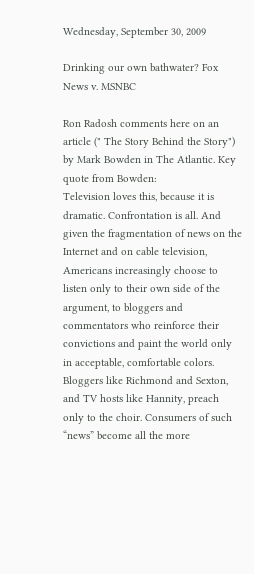Wednesday, September 30, 2009

Drinking our own bathwater? Fox News v. MSNBC

Ron Radosh comments here on an article (" The Story Behind the Story") by Mark Bowden in The Atlantic. Key quote from Bowden:
Television loves this, because it is dramatic. Confrontation is all. And given the fragmentation of news on the Internet and on cable television, Americans increasingly choose to listen only to their own side of the argument, to bloggers and commentators who reinforce their convictions and paint the world only in acceptable, comfortable colors. Bloggers like Richmond and Sexton, and TV hosts like Hannity, preach only to the choir. Consumers of such “news” become all the more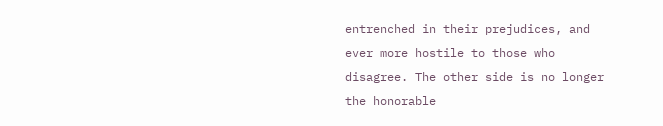entrenched in their prejudices, and ever more hostile to those who disagree. The other side is no longer the honorable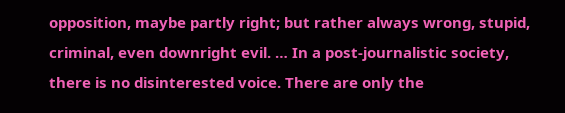opposition, maybe partly right; but rather always wrong, stupid, criminal, even downright evil. … In a post-journalistic society, there is no disinterested voice. There are only the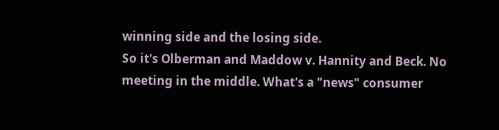winning side and the losing side.
So it's Olberman and Maddow v. Hannity and Beck. No meeting in the middle. What's a "news" consumer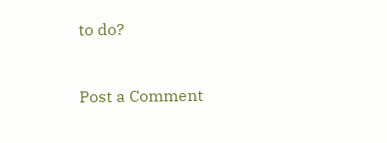to do?


Post a Comment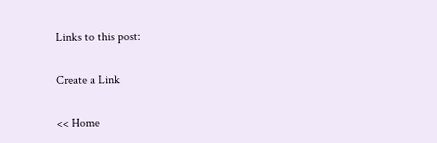Links to this post:

Create a Link

<< Home